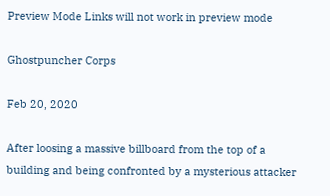Preview Mode Links will not work in preview mode

Ghostpuncher Corps

Feb 20, 2020

After loosing a massive billboard from the top of a building and being confronted by a mysterious attacker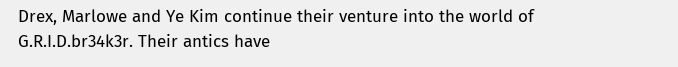Drex, Marlowe and Ye Kim continue their venture into the world of G.R.I.D.br34k3r. Their antics have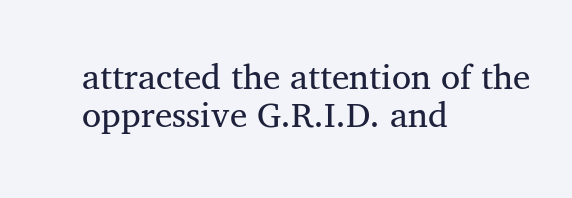attracted the attention of the oppressive G.R.I.D. and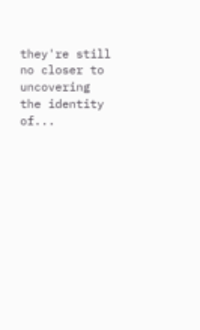they're still no closer to uncovering the identity of...